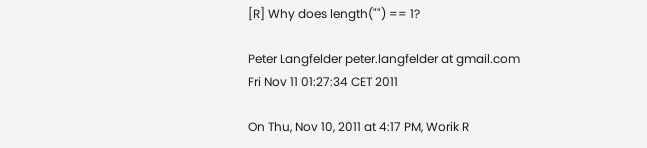[R] Why does length("") == 1?

Peter Langfelder peter.langfelder at gmail.com
Fri Nov 11 01:27:34 CET 2011

On Thu, Nov 10, 2011 at 4:17 PM, Worik R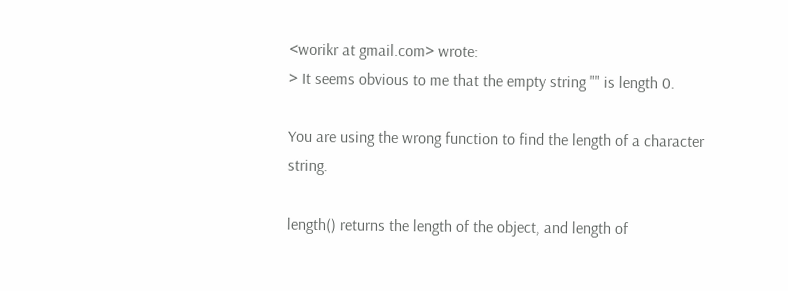<worikr at gmail.com> wrote:
> It seems obvious to me that the empty string "" is length 0.

You are using the wrong function to find the length of a character string.

length() returns the length of the object, and length of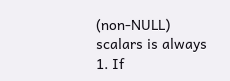(non-NULL)
scalars is always 1. If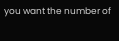you want the number of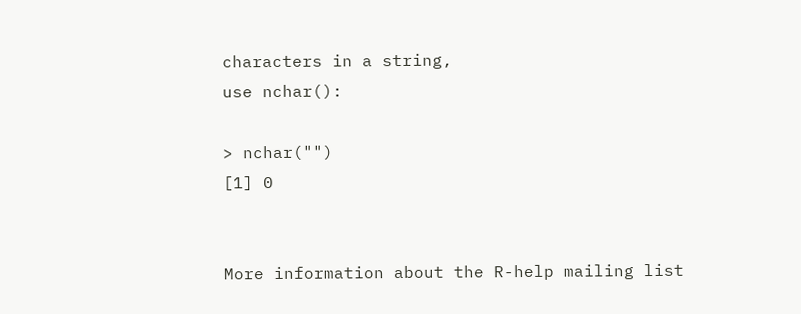characters in a string,
use nchar():

> nchar("")
[1] 0


More information about the R-help mailing list